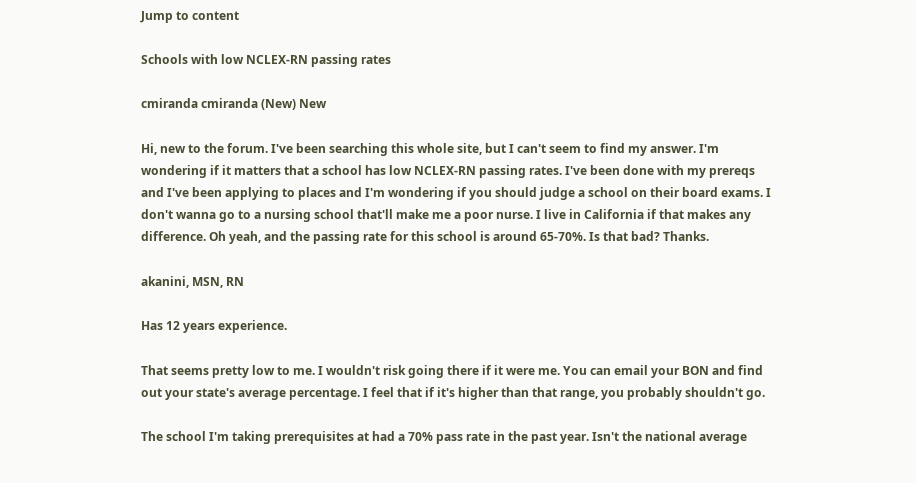Jump to content

Schools with low NCLEX-RN passing rates

cmiranda cmiranda (New) New

Hi, new to the forum. I've been searching this whole site, but I can't seem to find my answer. I'm wondering if it matters that a school has low NCLEX-RN passing rates. I've been done with my prereqs and I've been applying to places and I'm wondering if you should judge a school on their board exams. I don't wanna go to a nursing school that'll make me a poor nurse. I live in California if that makes any difference. Oh yeah, and the passing rate for this school is around 65-70%. Is that bad? Thanks.

akanini, MSN, RN

Has 12 years experience.

That seems pretty low to me. I wouldn't risk going there if it were me. You can email your BON and find out your state's average percentage. I feel that if it's higher than that range, you probably shouldn't go.

The school I'm taking prerequisites at had a 70% pass rate in the past year. Isn't the national average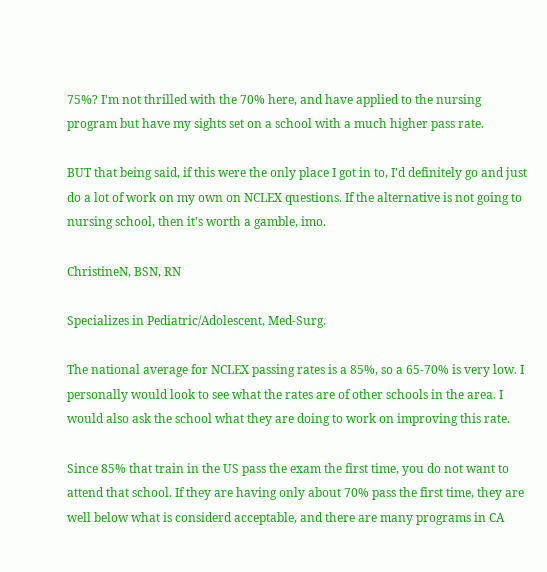75%? I'm not thrilled with the 70% here, and have applied to the nursing program but have my sights set on a school with a much higher pass rate.

BUT that being said, if this were the only place I got in to, I'd definitely go and just do a lot of work on my own on NCLEX questions. If the alternative is not going to nursing school, then it's worth a gamble, imo.

ChristineN, BSN, RN

Specializes in Pediatric/Adolescent, Med-Surg.

The national average for NCLEX passing rates is a 85%, so a 65-70% is very low. I personally would look to see what the rates are of other schools in the area. I would also ask the school what they are doing to work on improving this rate.

Since 85% that train in the US pass the exam the first time, you do not want to attend that school. If they are having only about 70% pass the first time, they are well below what is considerd acceptable, and there are many programs in CA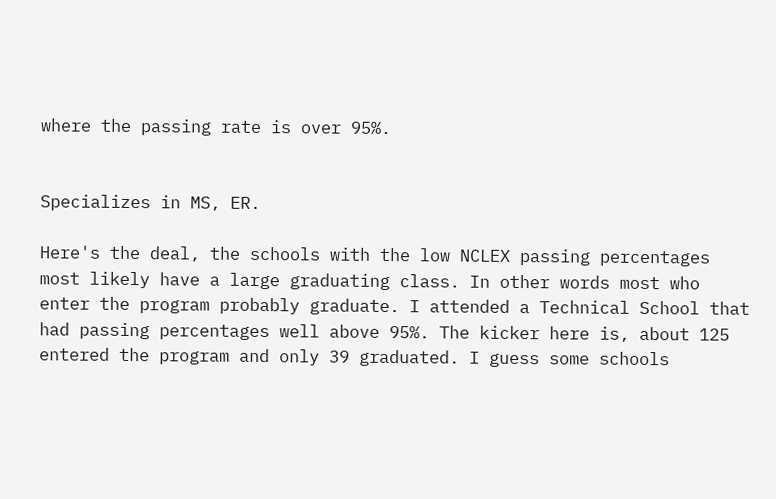where the passing rate is over 95%.


Specializes in MS, ER.

Here's the deal, the schools with the low NCLEX passing percentages most likely have a large graduating class. In other words most who enter the program probably graduate. I attended a Technical School that had passing percentages well above 95%. The kicker here is, about 125 entered the program and only 39 graduated. I guess some schools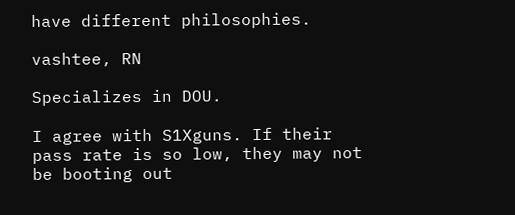have different philosophies.

vashtee, RN

Specializes in DOU.

I agree with S1Xguns. If their pass rate is so low, they may not be booting out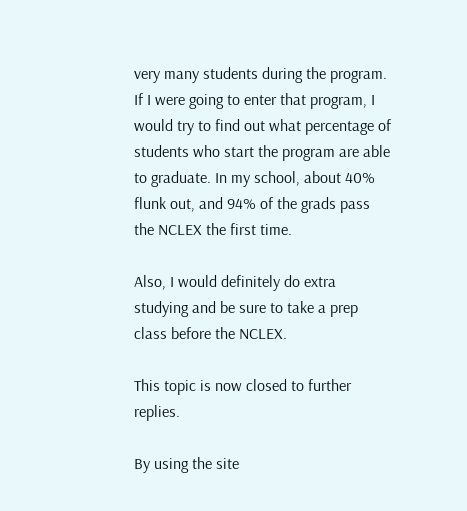very many students during the program. If I were going to enter that program, I would try to find out what percentage of students who start the program are able to graduate. In my school, about 40% flunk out, and 94% of the grads pass the NCLEX the first time.

Also, I would definitely do extra studying and be sure to take a prep class before the NCLEX.

This topic is now closed to further replies.

By using the site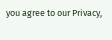you agree to our Privacy,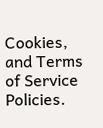Cookies, and Terms of Service Policies.